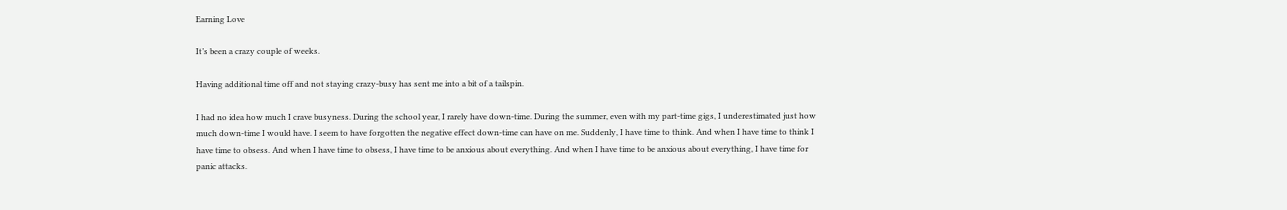Earning Love

It’s been a crazy couple of weeks.

Having additional time off and not staying crazy-busy has sent me into a bit of a tailspin.

I had no idea how much I crave busyness. During the school year, I rarely have down-time. During the summer, even with my part-time gigs, I underestimated just how much down-time I would have. I seem to have forgotten the negative effect down-time can have on me. Suddenly, I have time to think. And when I have time to think I have time to obsess. And when I have time to obsess, I have time to be anxious about everything. And when I have time to be anxious about everything, I have time for panic attacks.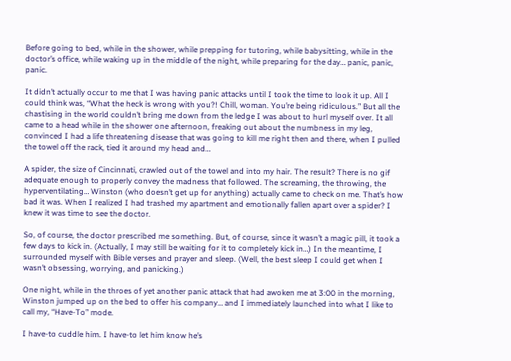Before going to bed, while in the shower, while prepping for tutoring, while babysitting, while in the doctor’s office, while waking up in the middle of the night, while preparing for the day… panic, panic, panic.

It didn’t actually occur to me that I was having panic attacks until I took the time to look it up. All I could think was, “What the heck is wrong with you?! Chill, woman. You’re being ridiculous.” But all the chastising in the world couldn’t bring me down from the ledge I was about to hurl myself over. It all came to a head while in the shower one afternoon, freaking out about the numbness in my leg, convinced I had a life threatening disease that was going to kill me right then and there, when I pulled the towel off the rack, tied it around my head and…

A spider, the size of Cincinnati, crawled out of the towel and into my hair. The result? There is no gif adequate enough to properly convey the madness that followed. The screaming, the throwing, the hyperventilating… Winston (who doesn’t get up for anything) actually came to check on me. That’s how bad it was. When I realized I had trashed my apartment and emotionally fallen apart over a spider? I knew it was time to see the doctor.

So, of course, the doctor prescribed me something. But, of course, since it wasn’t a magic pill, it took a few days to kick in. (Actually, I may still be waiting for it to completely kick in…) In the meantime, I surrounded myself with Bible verses and prayer and sleep. (Well, the best sleep I could get when I wasn’t obsessing, worrying, and panicking.)

One night, while in the throes of yet another panic attack that had awoken me at 3:00 in the morning, Winston jumped up on the bed to offer his company… and I immediately launched into what I like to call my, “Have-To” mode.

I have-to cuddle him. I have-to let him know he’s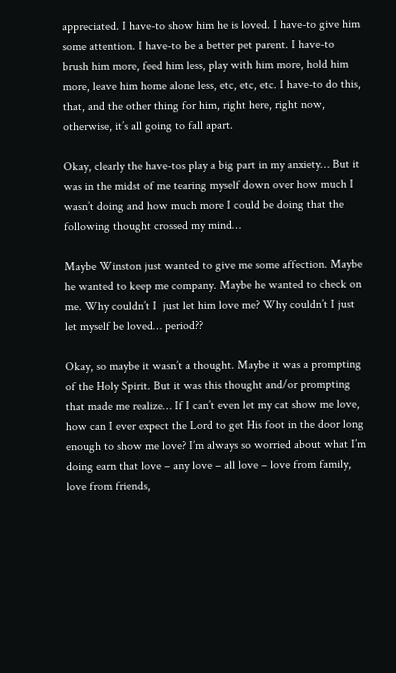appreciated. I have-to show him he is loved. I have-to give him some attention. I have-to be a better pet parent. I have-to brush him more, feed him less, play with him more, hold him more, leave him home alone less, etc, etc, etc. I have-to do this, that, and the other thing for him, right here, right now, otherwise, it’s all going to fall apart.

Okay, clearly the have-tos play a big part in my anxiety… But it was in the midst of me tearing myself down over how much I wasn’t doing and how much more I could be doing that the following thought crossed my mind…

Maybe Winston just wanted to give me some affection. Maybe he wanted to keep me company. Maybe he wanted to check on me. Why couldn’t I  just let him love me? Why couldn’t I just let myself be loved… period??

Okay, so maybe it wasn’t a thought. Maybe it was a prompting of the Holy Spirit. But it was this thought and/or prompting that made me realize… If I can’t even let my cat show me love, how can I ever expect the Lord to get His foot in the door long enough to show me love? I’m always so worried about what I’m doing earn that love – any love – all love – love from family, love from friends,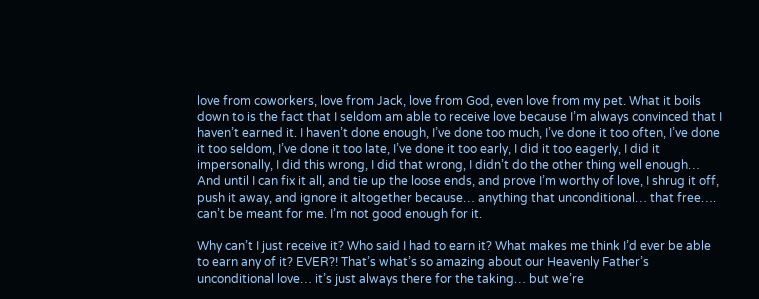love from coworkers, love from Jack, love from God, even love from my pet. What it boils down to is the fact that I seldom am able to receive love because I’m always convinced that I haven’t earned it. I haven’t done enough, I’ve done too much, I’ve done it too often, I’ve done it too seldom, I’ve done it too late, I’ve done it too early, I did it too eagerly, I did it impersonally, I did this wrong, I did that wrong, I didn’t do the other thing well enough… And until I can fix it all, and tie up the loose ends, and prove I’m worthy of love, I shrug it off, push it away, and ignore it altogether because… anything that unconditional… that free…. can’t be meant for me. I’m not good enough for it.

Why can’t I just receive it? Who said I had to earn it? What makes me think I’d ever be able to earn any of it? EVER?! That’s what’s so amazing about our Heavenly Father’s unconditional love… it’s just always there for the taking… but we’re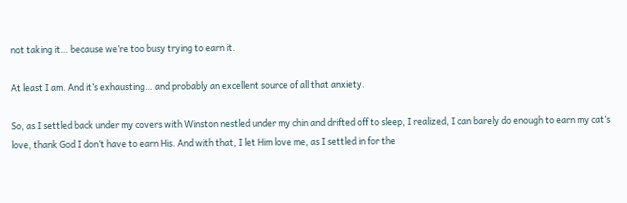not taking it… because we’re too busy trying to earn it.

At least I am. And it’s exhausting… and probably an excellent source of all that anxiety.

So, as I settled back under my covers with Winston nestled under my chin and drifted off to sleep, I realized, I can barely do enough to earn my cat’s love, thank God I don’t have to earn His. And with that, I let Him love me, as I settled in for the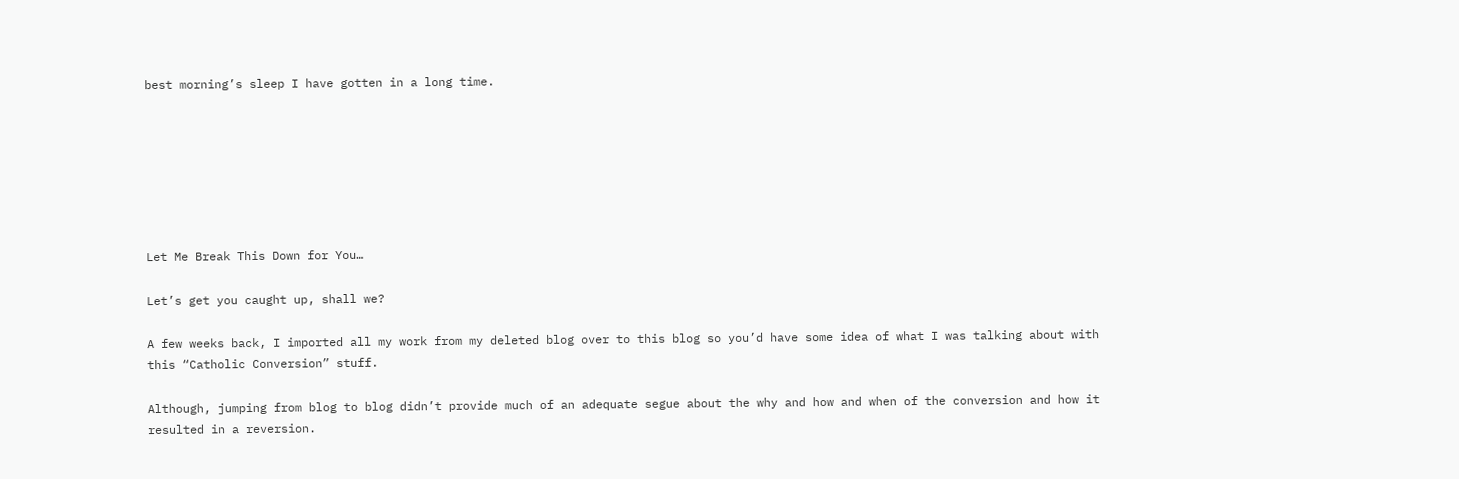best morning’s sleep I have gotten in a long time.







Let Me Break This Down for You…

Let’s get you caught up, shall we?

A few weeks back, I imported all my work from my deleted blog over to this blog so you’d have some idea of what I was talking about with this “Catholic Conversion” stuff.

Although, jumping from blog to blog didn’t provide much of an adequate segue about the why and how and when of the conversion and how it resulted in a reversion.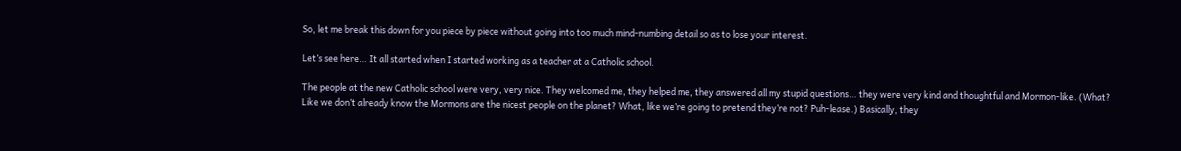So, let me break this down for you piece by piece without going into too much mind-numbing detail so as to lose your interest.

Let’s see here… It all started when I started working as a teacher at a Catholic school.

The people at the new Catholic school were very, very nice. They welcomed me, they helped me, they answered all my stupid questions… they were very kind and thoughtful and Mormon-like. (What? Like we don’t already know the Mormons are the nicest people on the planet? What, like we’re going to pretend they’re not? Puh-lease.) Basically, they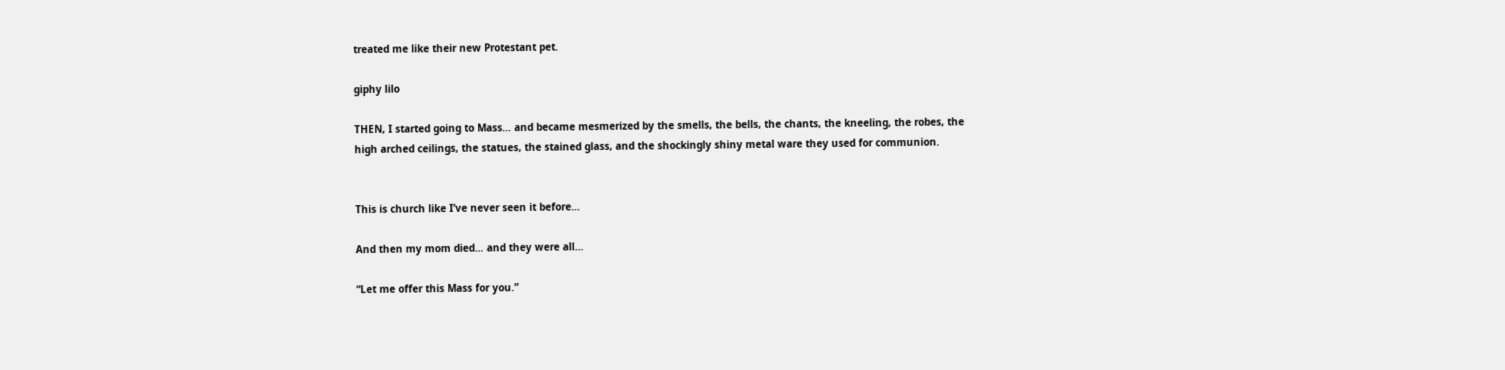treated me like their new Protestant pet.

giphy lilo

THEN, I started going to Mass… and became mesmerized by the smells, the bells, the chants, the kneeling, the robes, the high arched ceilings, the statues, the stained glass, and the shockingly shiny metal ware they used for communion.


This is church like I’ve never seen it before…

And then my mom died… and they were all…

“Let me offer this Mass for you.”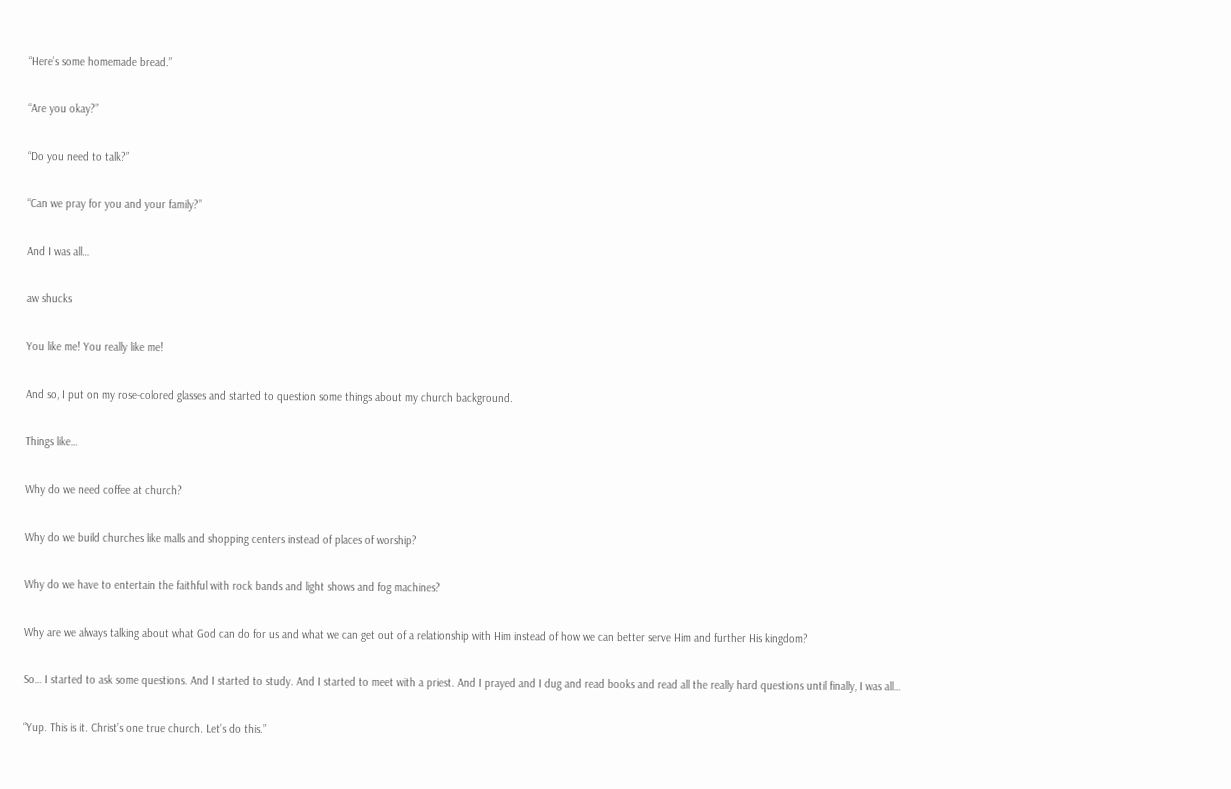“Here’s some homemade bread.”

“Are you okay?”

“Do you need to talk?”

“Can we pray for you and your family?”

And I was all…

aw shucks

You like me! You really like me!

And so, I put on my rose-colored glasses and started to question some things about my church background.

Things like…

Why do we need coffee at church?

Why do we build churches like malls and shopping centers instead of places of worship?

Why do we have to entertain the faithful with rock bands and light shows and fog machines?

Why are we always talking about what God can do for us and what we can get out of a relationship with Him instead of how we can better serve Him and further His kingdom?

So… I started to ask some questions. And I started to study. And I started to meet with a priest. And I prayed and I dug and read books and read all the really hard questions until finally, I was all…

“Yup. This is it. Christ’s one true church. Let’s do this.”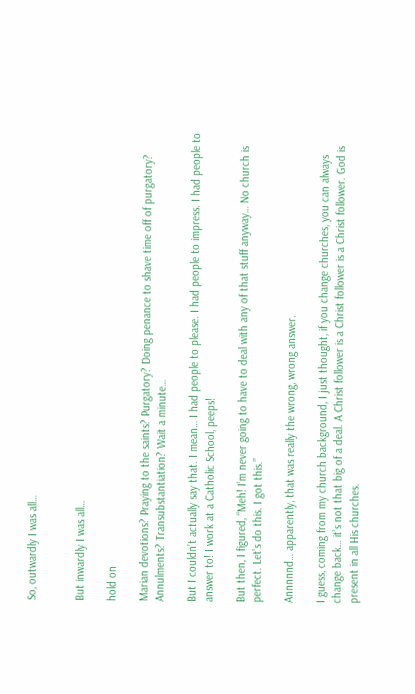So, outwardly I was all…


But inwardly I was all…

hold on

Marian devotions? Praying to the saints? Purgatory? Doing penance to shave time off of purgatory? Annulments? Transubstantiation? Wait a minute…

But I couldn’t actually say that. I mean… I had people to please. I had people to impress. I had people to answer to! I work at a Catholic School, peeps!

But then, I figured, “Meh! I’m never going to have to deal with any of that stuff anyway… No church is perfect. Let’s do this. I got this.”

Annnnnd… apparently, that was really the wrong, wrong answer.

I guess, coming from my church background, I just thought, if you change churches, you can always change back… it’s not that big of a deal. A Christ follower is a Christ follower is a Christ follower. God is present in all His churches.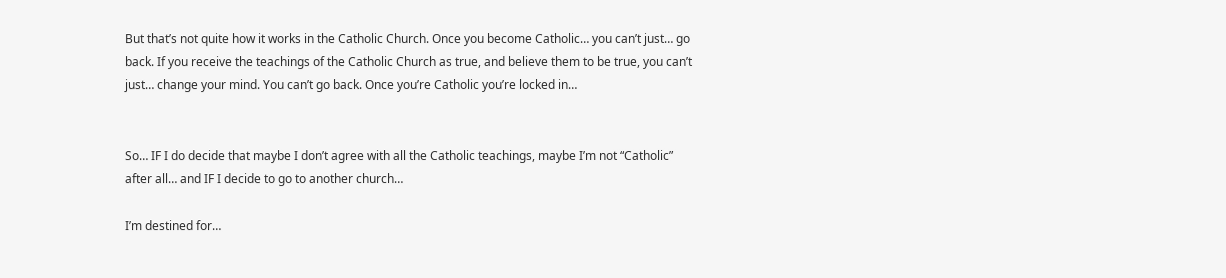But that’s not quite how it works in the Catholic Church. Once you become Catholic… you can’t just… go back. If you receive the teachings of the Catholic Church as true, and believe them to be true, you can’t just… change your mind. You can’t go back. Once you’re Catholic you’re locked in…


So… IF I do decide that maybe I don’t agree with all the Catholic teachings, maybe I’m not “Catholic” after all… and IF I decide to go to another church…

I’m destined for…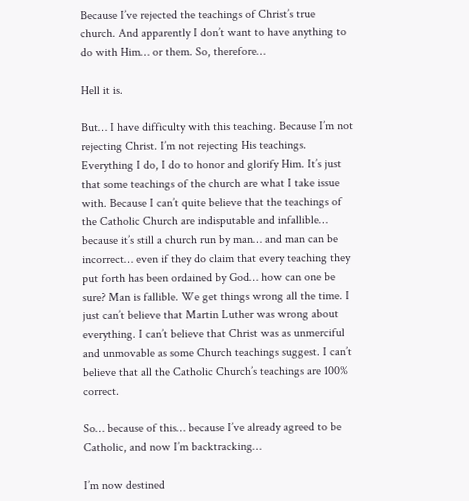Because I’ve rejected the teachings of Christ’s true church. And apparently I don’t want to have anything to do with Him… or them. So, therefore…

Hell it is.

But… I have difficulty with this teaching. Because I’m not rejecting Christ. I’m not rejecting His teachings. Everything I do, I do to honor and glorify Him. It’s just that some teachings of the church are what I take issue with. Because I can’t quite believe that the teachings of the Catholic Church are indisputable and infallible… because it’s still a church run by man… and man can be incorrect… even if they do claim that every teaching they put forth has been ordained by God… how can one be sure? Man is fallible. We get things wrong all the time. I just can’t believe that Martin Luther was wrong about everything. I can’t believe that Christ was as unmerciful and unmovable as some Church teachings suggest. I can’t believe that all the Catholic Church’s teachings are 100% correct.

So… because of this… because I’ve already agreed to be Catholic, and now I’m backtracking…

I’m now destined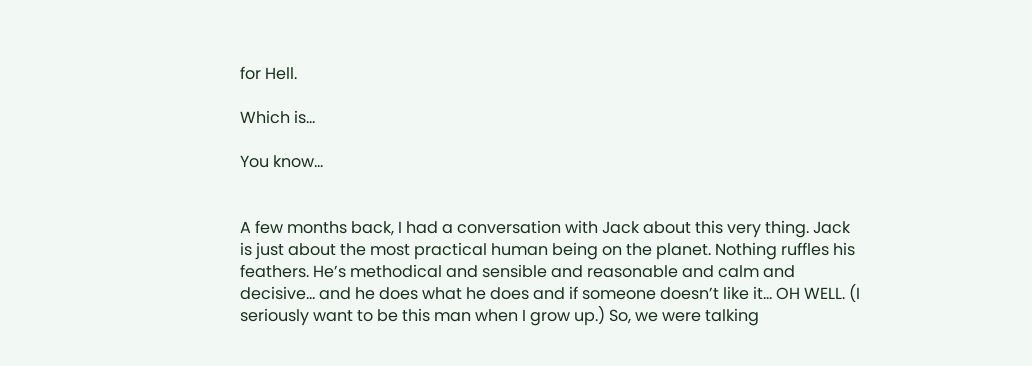for Hell.

Which is…

You know…


A few months back, I had a conversation with Jack about this very thing. Jack is just about the most practical human being on the planet. Nothing ruffles his feathers. He’s methodical and sensible and reasonable and calm and decisive… and he does what he does and if someone doesn’t like it… OH WELL. (I seriously want to be this man when I grow up.) So, we were talking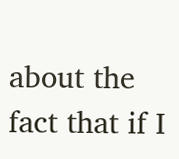about the fact that if I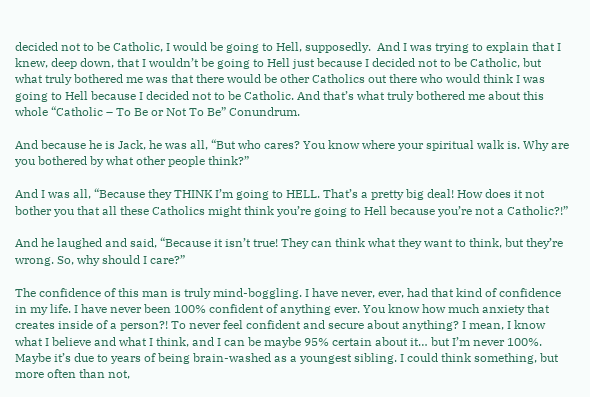decided not to be Catholic, I would be going to Hell, supposedly.  And I was trying to explain that I knew, deep down, that I wouldn’t be going to Hell just because I decided not to be Catholic, but what truly bothered me was that there would be other Catholics out there who would think I was going to Hell because I decided not to be Catholic. And that’s what truly bothered me about this whole “Catholic – To Be or Not To Be” Conundrum.

And because he is Jack, he was all, “But who cares? You know where your spiritual walk is. Why are you bothered by what other people think?”

And I was all, “Because they THINK I’m going to HELL. That’s a pretty big deal! How does it not bother you that all these Catholics might think you’re going to Hell because you’re not a Catholic?!”

And he laughed and said, “Because it isn’t true! They can think what they want to think, but they’re wrong. So, why should I care?”

The confidence of this man is truly mind-boggling. I have never, ever, had that kind of confidence in my life. I have never been 100% confident of anything ever. You know how much anxiety that creates inside of a person?! To never feel confident and secure about anything? I mean, I know what I believe and what I think, and I can be maybe 95% certain about it… but I’m never 100%. Maybe it’s due to years of being brain-washed as a youngest sibling. I could think something, but more often than not,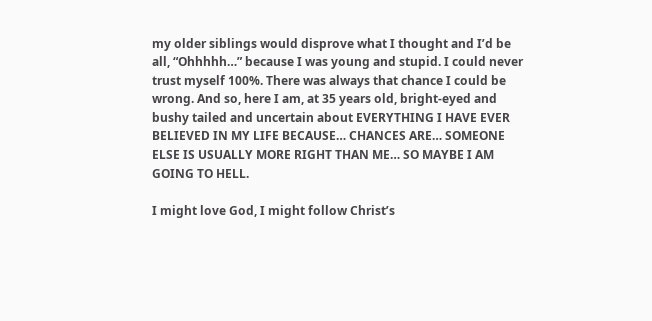my older siblings would disprove what I thought and I’d be all, “Ohhhhh…” because I was young and stupid. I could never trust myself 100%. There was always that chance I could be wrong. And so, here I am, at 35 years old, bright-eyed and bushy tailed and uncertain about EVERYTHING I HAVE EVER BELIEVED IN MY LIFE BECAUSE… CHANCES ARE… SOMEONE ELSE IS USUALLY MORE RIGHT THAN ME… SO MAYBE I AM GOING TO HELL.

I might love God, I might follow Christ’s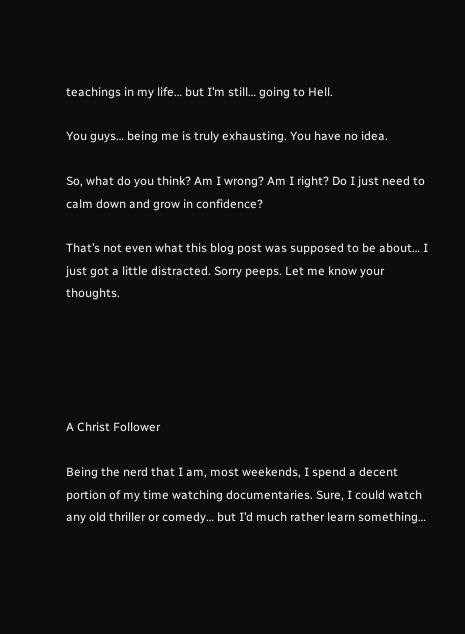teachings in my life… but I’m still… going to Hell.

You guys… being me is truly exhausting. You have no idea.

So, what do you think? Am I wrong? Am I right? Do I just need to calm down and grow in confidence?

That’s not even what this blog post was supposed to be about… I just got a little distracted. Sorry peeps. Let me know your thoughts.





A Christ Follower

Being the nerd that I am, most weekends, I spend a decent portion of my time watching documentaries. Sure, I could watch any old thriller or comedy… but I’d much rather learn something…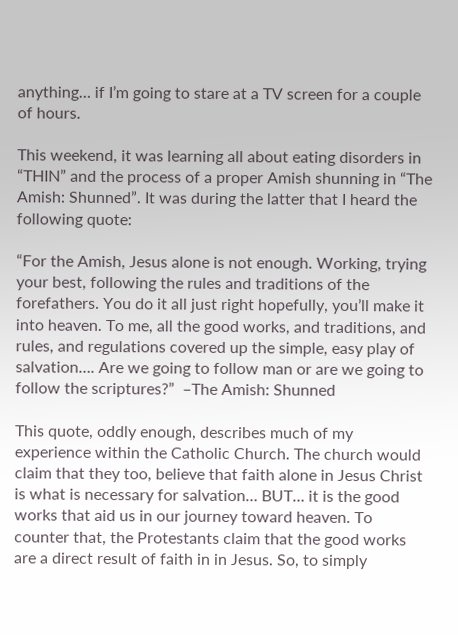anything… if I’m going to stare at a TV screen for a couple of hours.

This weekend, it was learning all about eating disorders in “THIN” and the process of a proper Amish shunning in “The Amish: Shunned”. It was during the latter that I heard the following quote:

“For the Amish, Jesus alone is not enough. Working, trying your best, following the rules and traditions of the forefathers. You do it all just right hopefully, you’ll make it into heaven. To me, all the good works, and traditions, and rules, and regulations covered up the simple, easy play of salvation…. Are we going to follow man or are we going to follow the scriptures?”  –The Amish: Shunned

This quote, oddly enough, describes much of my experience within the Catholic Church. The church would claim that they too, believe that faith alone in Jesus Christ is what is necessary for salvation… BUT… it is the good works that aid us in our journey toward heaven. To counter that, the Protestants claim that the good works are a direct result of faith in in Jesus. So, to simply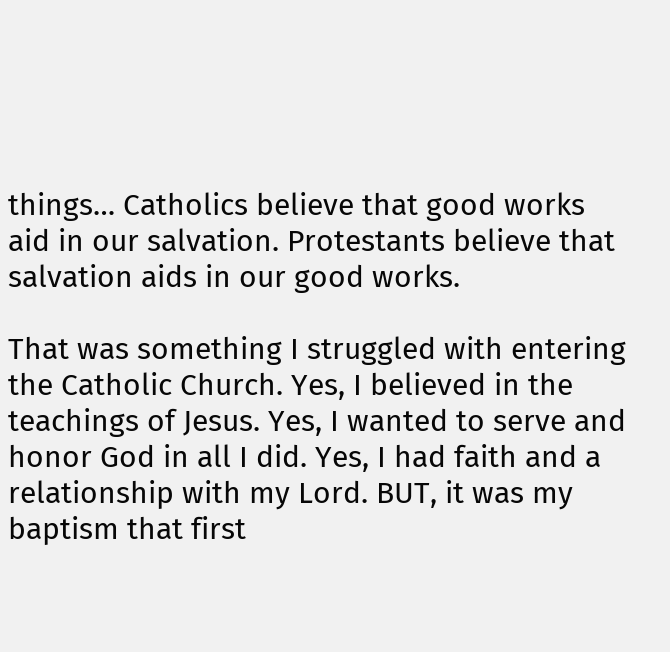things… Catholics believe that good works aid in our salvation. Protestants believe that salvation aids in our good works.

That was something I struggled with entering the Catholic Church. Yes, I believed in the teachings of Jesus. Yes, I wanted to serve and honor God in all I did. Yes, I had faith and a relationship with my Lord. BUT, it was my baptism that first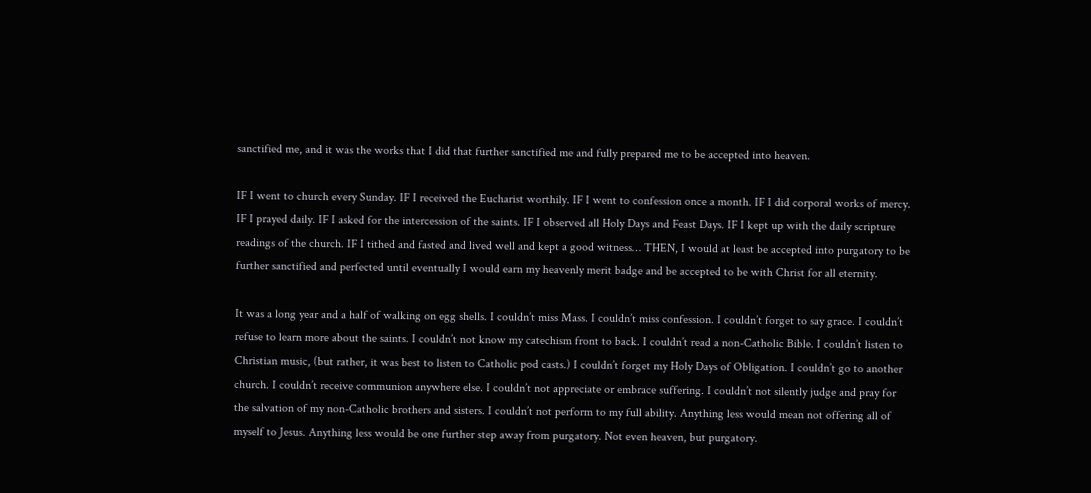sanctified me, and it was the works that I did that further sanctified me and fully prepared me to be accepted into heaven.

IF I went to church every Sunday. IF I received the Eucharist worthily. IF I went to confession once a month. IF I did corporal works of mercy. IF I prayed daily. IF I asked for the intercession of the saints. IF I observed all Holy Days and Feast Days. IF I kept up with the daily scripture readings of the church. IF I tithed and fasted and lived well and kept a good witness… THEN, I would at least be accepted into purgatory to be further sanctified and perfected until eventually I would earn my heavenly merit badge and be accepted to be with Christ for all eternity.

It was a long year and a half of walking on egg shells. I couldn’t miss Mass. I couldn’t miss confession. I couldn’t forget to say grace. I couldn’t refuse to learn more about the saints. I couldn’t not know my catechism front to back. I couldn’t read a non-Catholic Bible. I couldn’t listen to Christian music, (but rather, it was best to listen to Catholic pod casts.) I couldn’t forget my Holy Days of Obligation. I couldn’t go to another church. I couldn’t receive communion anywhere else. I couldn’t not appreciate or embrace suffering. I couldn’t not silently judge and pray for the salvation of my non-Catholic brothers and sisters. I couldn’t not perform to my full ability. Anything less would mean not offering all of myself to Jesus. Anything less would be one further step away from purgatory. Not even heaven, but purgatory.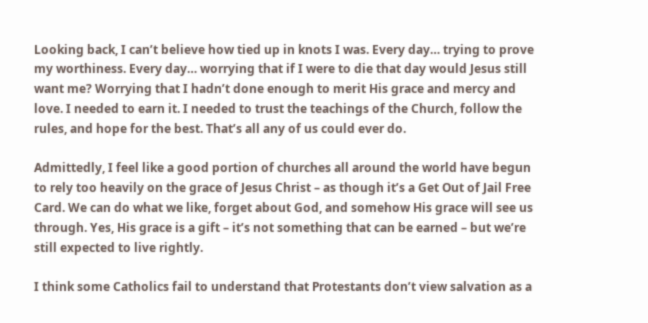Looking back, I can’t believe how tied up in knots I was. Every day… trying to prove my worthiness. Every day… worrying that if I were to die that day would Jesus still want me? Worrying that I hadn’t done enough to merit His grace and mercy and love. I needed to earn it. I needed to trust the teachings of the Church, follow the rules, and hope for the best. That’s all any of us could ever do.

Admittedly, I feel like a good portion of churches all around the world have begun to rely too heavily on the grace of Jesus Christ – as though it’s a Get Out of Jail Free Card. We can do what we like, forget about God, and somehow His grace will see us through. Yes, His grace is a gift – it’s not something that can be earned – but we’re still expected to live rightly.

I think some Catholics fail to understand that Protestants don’t view salvation as a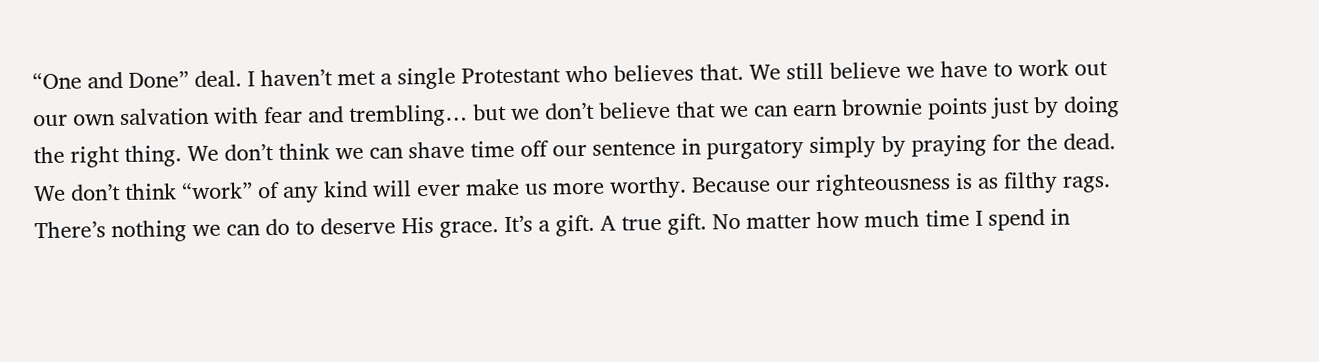“One and Done” deal. I haven’t met a single Protestant who believes that. We still believe we have to work out our own salvation with fear and trembling… but we don’t believe that we can earn brownie points just by doing the right thing. We don’t think we can shave time off our sentence in purgatory simply by praying for the dead. We don’t think “work” of any kind will ever make us more worthy. Because our righteousness is as filthy rags. There’s nothing we can do to deserve His grace. It’s a gift. A true gift. No matter how much time I spend in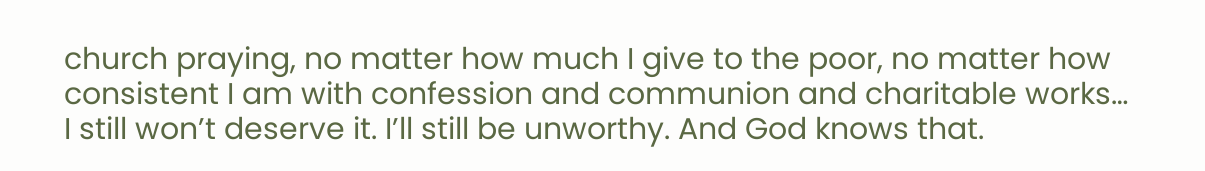church praying, no matter how much I give to the poor, no matter how consistent I am with confession and communion and charitable works… I still won’t deserve it. I’ll still be unworthy. And God knows that.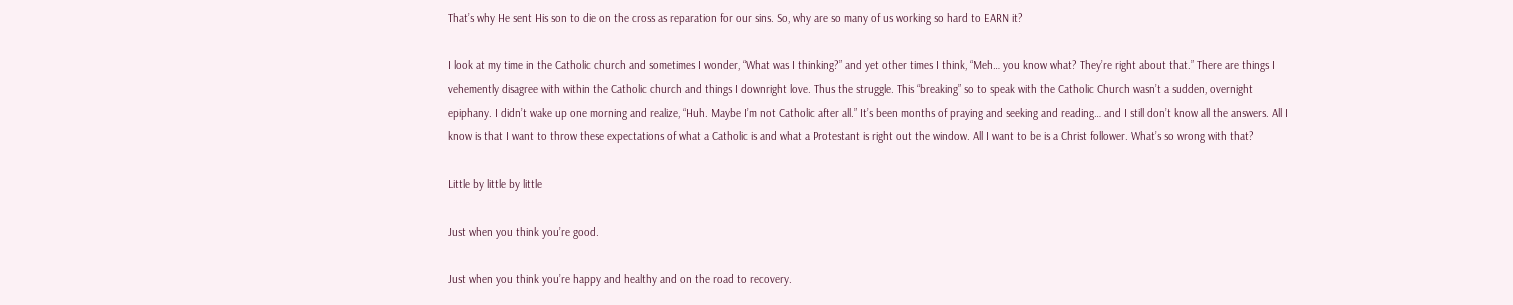That’s why He sent His son to die on the cross as reparation for our sins. So, why are so many of us working so hard to EARN it?

I look at my time in the Catholic church and sometimes I wonder, “What was I thinking?” and yet other times I think, “Meh… you know what? They’re right about that.” There are things I vehemently disagree with within the Catholic church and things I downright love. Thus the struggle. This “breaking” so to speak with the Catholic Church wasn’t a sudden, overnight epiphany. I didn’t wake up one morning and realize, “Huh. Maybe I’m not Catholic after all.” It’s been months of praying and seeking and reading… and I still don’t know all the answers. All I know is that I want to throw these expectations of what a Catholic is and what a Protestant is right out the window. All I want to be is a Christ follower. What’s so wrong with that?

Little by little by little

Just when you think you’re good.

Just when you think you’re happy and healthy and on the road to recovery.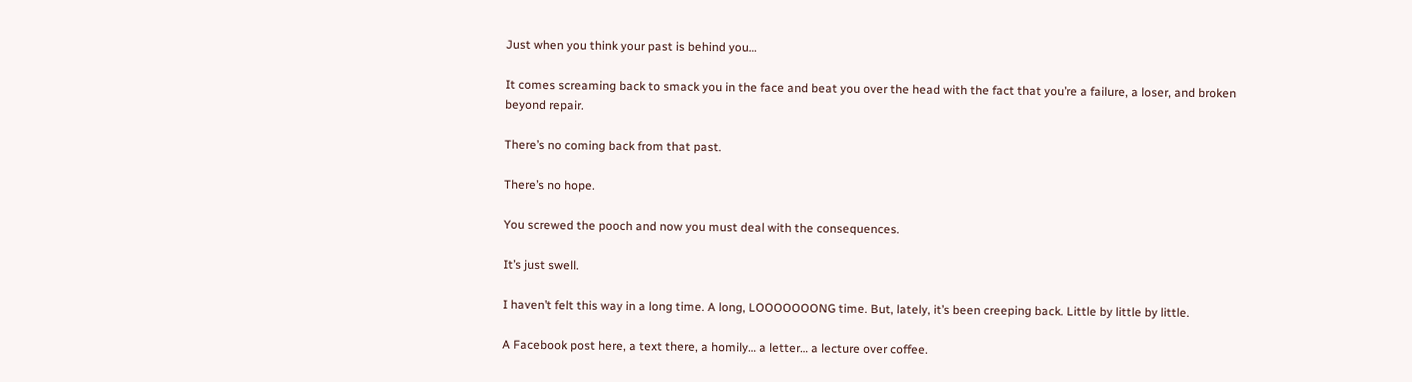Just when you think your past is behind you…

It comes screaming back to smack you in the face and beat you over the head with the fact that you’re a failure, a loser, and broken beyond repair.

There’s no coming back from that past.

There’s no hope.

You screwed the pooch and now you must deal with the consequences.

It’s just swell.

I haven’t felt this way in a long time. A long, LOOOOOOONG time. But, lately, it’s been creeping back. Little by little by little.

A Facebook post here, a text there, a homily… a letter… a lecture over coffee.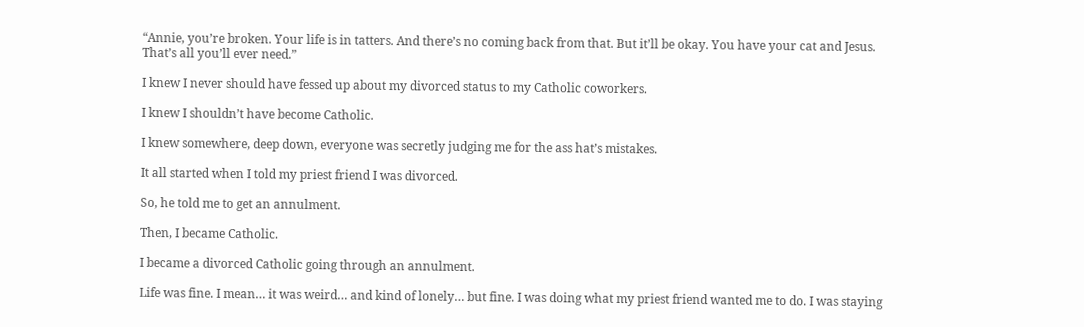“Annie, you’re broken. Your life is in tatters. And there’s no coming back from that. But it’ll be okay. You have your cat and Jesus. That’s all you’ll ever need.”

I knew I never should have fessed up about my divorced status to my Catholic coworkers.

I knew I shouldn’t have become Catholic.

I knew somewhere, deep down, everyone was secretly judging me for the ass hat’s mistakes.

It all started when I told my priest friend I was divorced.

So, he told me to get an annulment.

Then, I became Catholic.

I became a divorced Catholic going through an annulment.

Life was fine. I mean… it was weird… and kind of lonely… but fine. I was doing what my priest friend wanted me to do. I was staying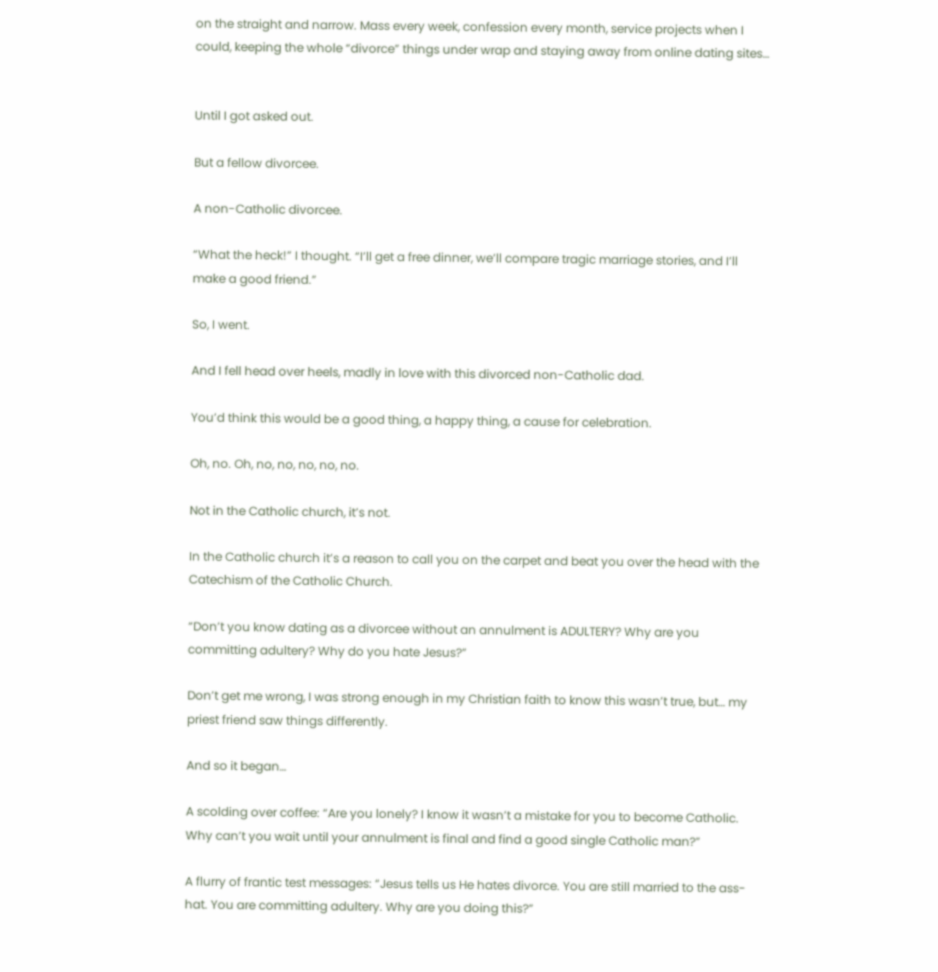on the straight and narrow. Mass every week, confession every month, service projects when I could, keeping the whole “divorce” things under wrap and staying away from online dating sites…


Until I got asked out.

But a fellow divorcee.

A non-Catholic divorcee.

“What the heck!” I thought. “I’ll get a free dinner, we’ll compare tragic marriage stories, and I’ll make a good friend.”

So, I went.

And I fell head over heels, madly in love with this divorced non-Catholic dad.

You’d think this would be a good thing, a happy thing, a cause for celebration.

Oh, no. Oh, no, no, no, no, no.

Not in the Catholic church, it’s not.

In the Catholic church it’s a reason to call you on the carpet and beat you over the head with the Catechism of the Catholic Church.

“Don’t you know dating as a divorcee without an annulment is ADULTERY? Why are you committing adultery? Why do you hate Jesus?”

Don’t get me wrong, I was strong enough in my Christian faith to know this wasn’t true, but… my priest friend saw things differently.

And so it began…

A scolding over coffee: “Are you lonely? I know it wasn’t a mistake for you to become Catholic. Why can’t you wait until your annulment is final and find a good single Catholic man?”

A flurry of frantic test messages: “Jesus tells us He hates divorce. You are still married to the ass-hat. You are committing adultery. Why are you doing this?”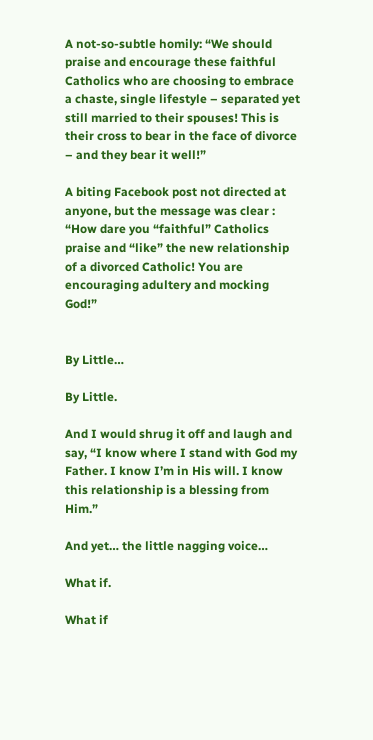A not-so-subtle homily: “We should praise and encourage these faithful Catholics who are choosing to embrace a chaste, single lifestyle – separated yet still married to their spouses! This is their cross to bear in the face of divorce – and they bear it well!”

A biting Facebook post not directed at anyone, but the message was clear : “How dare you “faithful” Catholics praise and “like” the new relationship of a divorced Catholic! You are encouraging adultery and mocking God!”


By Little…

By Little.

And I would shrug it off and laugh and say, “I know where I stand with God my Father. I know I’m in His will. I know this relationship is a blessing from Him.”

And yet… the little nagging voice…

What if.

What if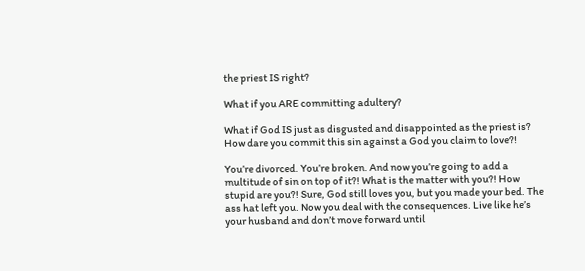the priest IS right?

What if you ARE committing adultery?

What if God IS just as disgusted and disappointed as the priest is? How dare you commit this sin against a God you claim to love?!

You’re divorced. You’re broken. And now you’re going to add a multitude of sin on top of it?! What is the matter with you?! How stupid are you?! Sure, God still loves you, but you made your bed. The ass hat left you. Now you deal with the consequences. Live like he’s your husband and don’t move forward until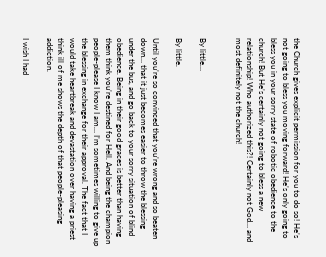the Church gives explicit permission for you to do so! He’s not going to bless you moving forward! He’s only going to bless you in your sorry state of robotic obedience to the church! But He’s certainly not going to bless a new relationship! Who authorized this?! Certainly not God… and most definitely not the church!


By little…

By little.

Until you’re so convinced that you’re wrong and so beaten down… that it just becomes easier to throw the blessing under the bus, and go back to your sorry situation of blind obedience. Being in their good graces is better than having them think you’re destined for Hell. And being the champion people-please I know I am… I’m sometimes willing to give up the blessing in exchange for their approval. The fact that I would take heartbreak and devastation over having a priest think ill of me shows the depth of that people-pleasing addiction.

I wish I had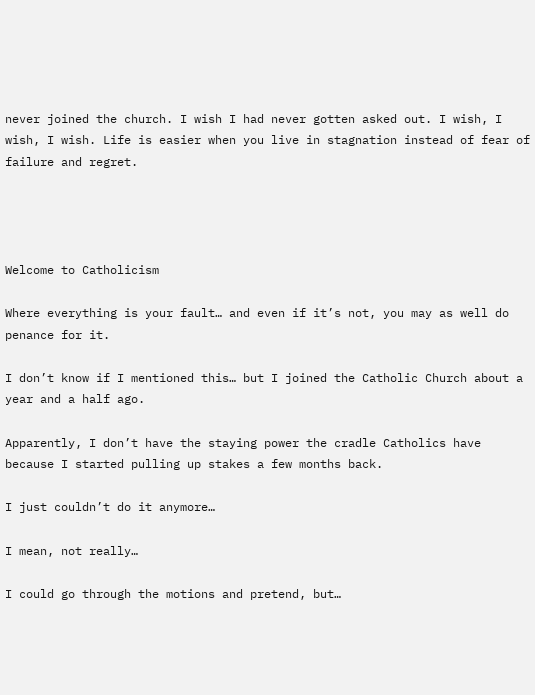never joined the church. I wish I had never gotten asked out. I wish, I wish, I wish. Life is easier when you live in stagnation instead of fear of failure and regret.




Welcome to Catholicism

Where everything is your fault… and even if it’s not, you may as well do penance for it.

I don’t know if I mentioned this… but I joined the Catholic Church about a year and a half ago.

Apparently, I don’t have the staying power the cradle Catholics have because I started pulling up stakes a few months back.

I just couldn’t do it anymore…

I mean, not really…

I could go through the motions and pretend, but…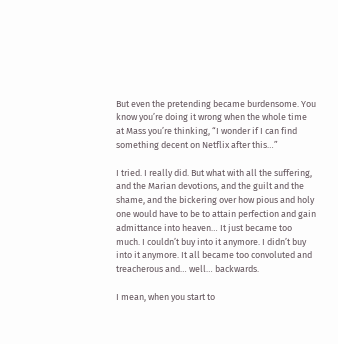But even the pretending became burdensome. You know you’re doing it wrong when the whole time at Mass you’re thinking, “I wonder if I can find something decent on Netflix after this…”

I tried. I really did. But what with all the suffering, and the Marian devotions, and the guilt and the shame, and the bickering over how pious and holy one would have to be to attain perfection and gain admittance into heaven… It just became too much. I couldn’t buy into it anymore. I didn’t buy into it anymore. It all became too convoluted and treacherous and… well… backwards.

I mean, when you start to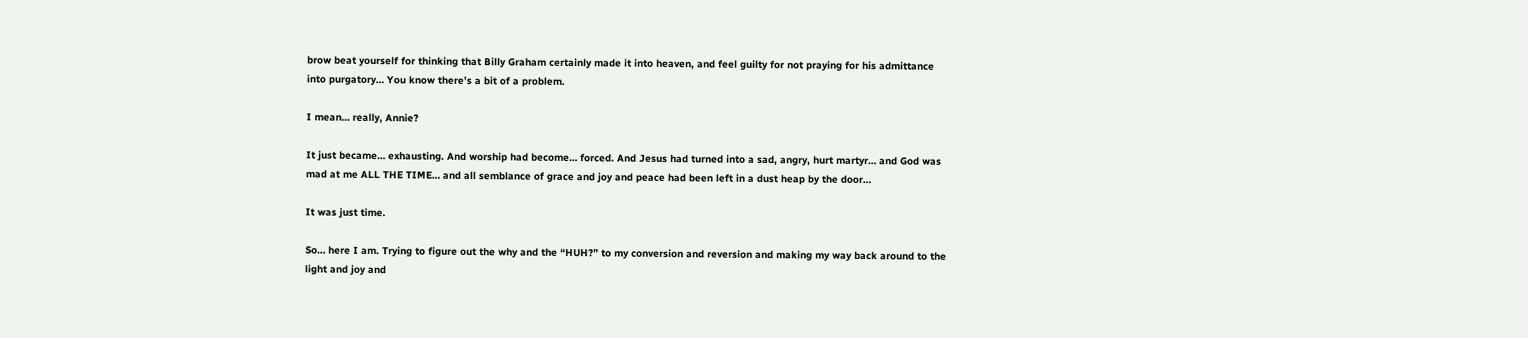brow beat yourself for thinking that Billy Graham certainly made it into heaven, and feel guilty for not praying for his admittance into purgatory… You know there’s a bit of a problem.

I mean… really, Annie?

It just became… exhausting. And worship had become… forced. And Jesus had turned into a sad, angry, hurt martyr… and God was mad at me ALL THE TIME… and all semblance of grace and joy and peace had been left in a dust heap by the door…

It was just time.

So… here I am. Trying to figure out the why and the “HUH?” to my conversion and reversion and making my way back around to the light and joy and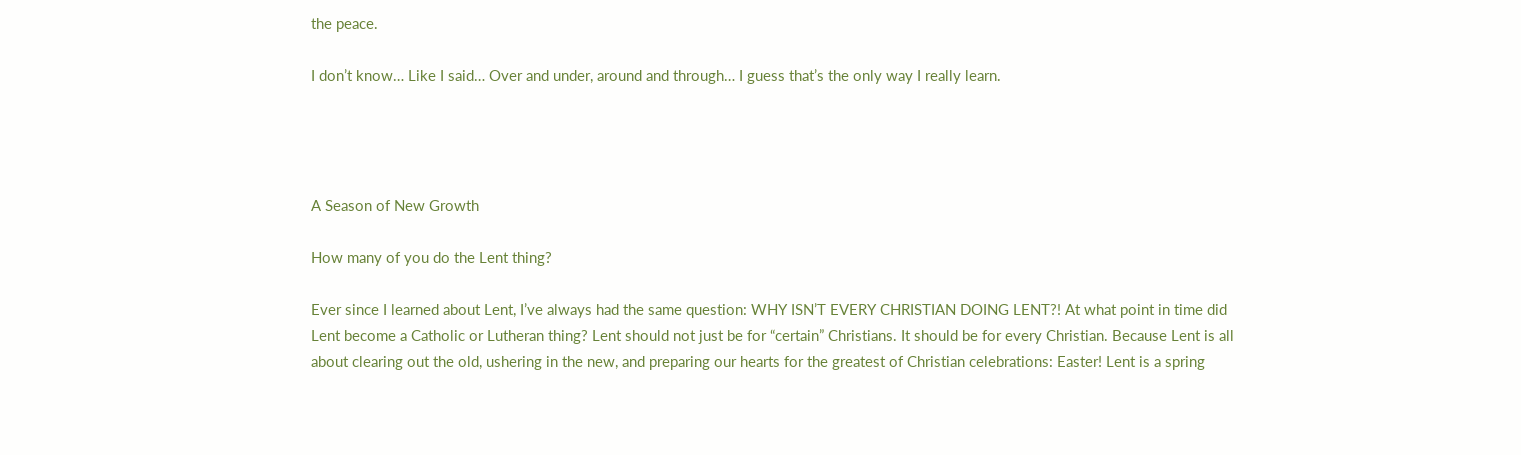the peace.

I don’t know… Like I said… Over and under, around and through… I guess that’s the only way I really learn.




A Season of New Growth

How many of you do the Lent thing?

Ever since I learned about Lent, I’ve always had the same question: WHY ISN’T EVERY CHRISTIAN DOING LENT?! At what point in time did Lent become a Catholic or Lutheran thing? Lent should not just be for “certain” Christians. It should be for every Christian. Because Lent is all about clearing out the old, ushering in the new, and preparing our hearts for the greatest of Christian celebrations: Easter! Lent is a spring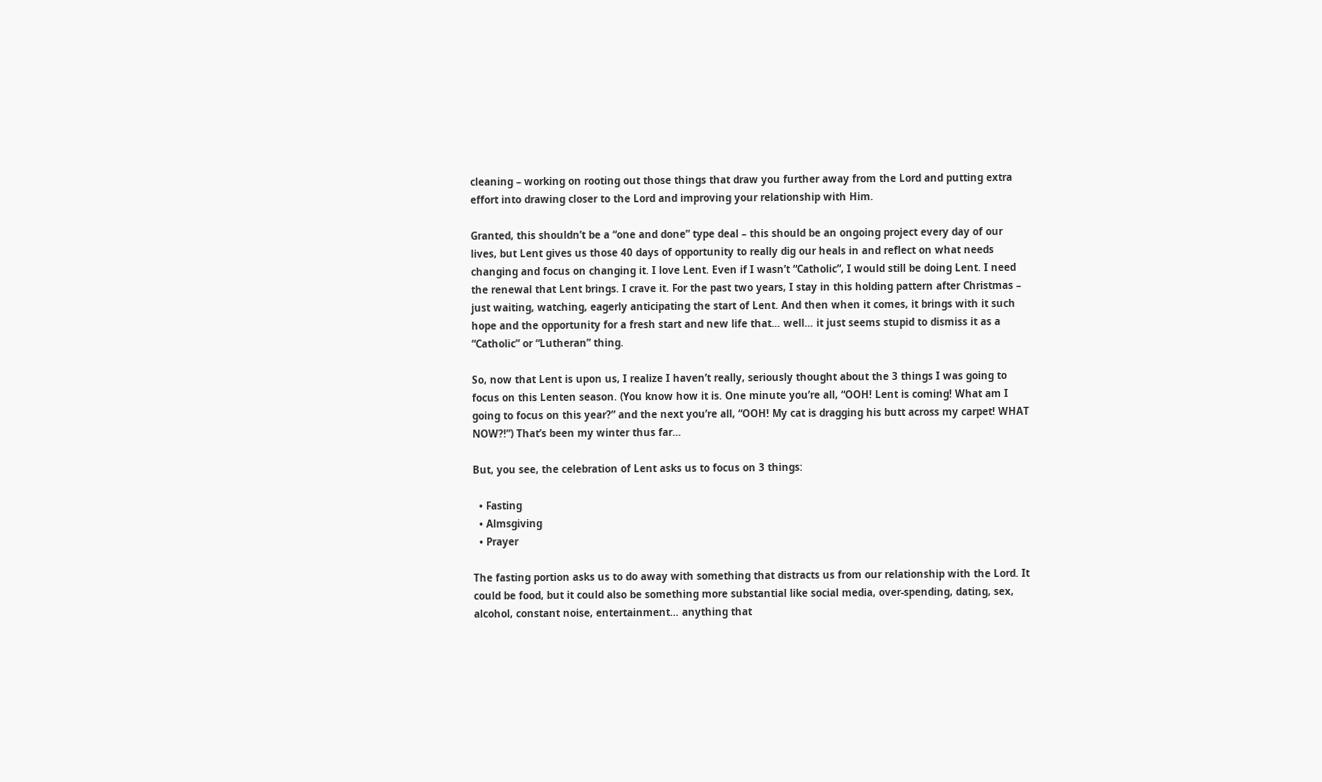cleaning – working on rooting out those things that draw you further away from the Lord and putting extra effort into drawing closer to the Lord and improving your relationship with Him.

Granted, this shouldn’t be a “one and done” type deal – this should be an ongoing project every day of our lives, but Lent gives us those 40 days of opportunity to really dig our heals in and reflect on what needs changing and focus on changing it. I love Lent. Even if I wasn’t “Catholic”, I would still be doing Lent. I need the renewal that Lent brings. I crave it. For the past two years, I stay in this holding pattern after Christmas – just waiting, watching, eagerly anticipating the start of Lent. And then when it comes, it brings with it such hope and the opportunity for a fresh start and new life that… well… it just seems stupid to dismiss it as a “Catholic” or “Lutheran” thing.

So, now that Lent is upon us, I realize I haven’t really, seriously thought about the 3 things I was going to focus on this Lenten season. (You know how it is. One minute you’re all, “OOH! Lent is coming! What am I going to focus on this year?” and the next you’re all, “OOH! My cat is dragging his butt across my carpet! WHAT NOW?!”) That’s been my winter thus far…

But, you see, the celebration of Lent asks us to focus on 3 things:

  • Fasting
  • Almsgiving
  • Prayer

The fasting portion asks us to do away with something that distracts us from our relationship with the Lord. It could be food, but it could also be something more substantial like social media, over-spending, dating, sex, alcohol, constant noise, entertainment… anything that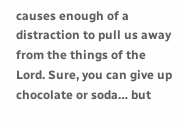causes enough of a distraction to pull us away from the things of the Lord. Sure, you can give up chocolate or soda… but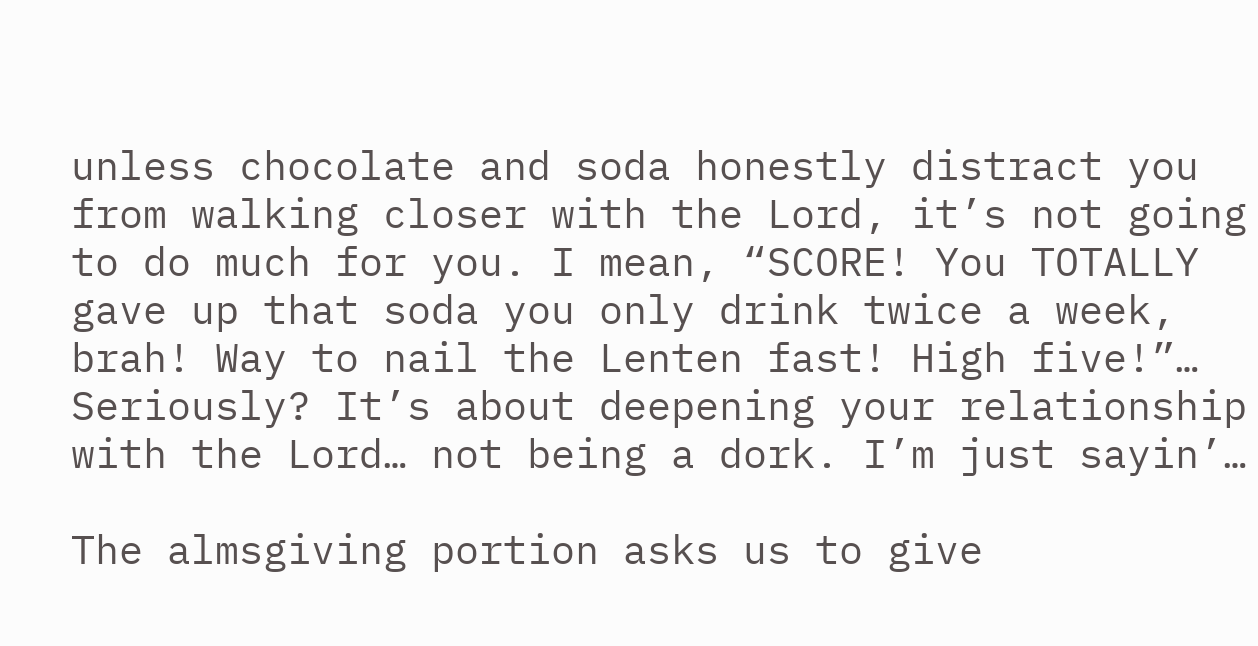unless chocolate and soda honestly distract you from walking closer with the Lord, it’s not going to do much for you. I mean, “SCORE! You TOTALLY gave up that soda you only drink twice a week, brah! Way to nail the Lenten fast! High five!”… Seriously? It’s about deepening your relationship with the Lord… not being a dork. I’m just sayin’…

The almsgiving portion asks us to give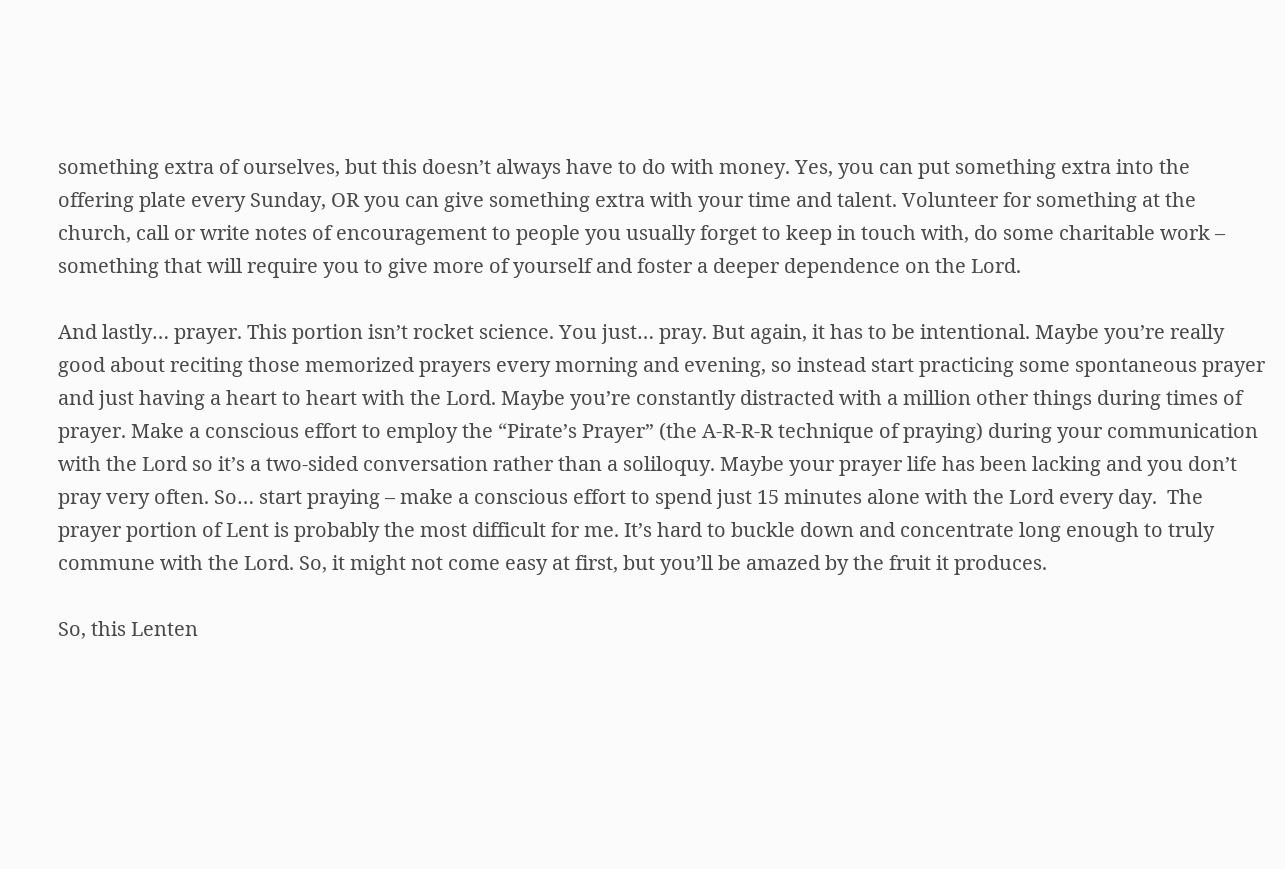something extra of ourselves, but this doesn’t always have to do with money. Yes, you can put something extra into the offering plate every Sunday, OR you can give something extra with your time and talent. Volunteer for something at the church, call or write notes of encouragement to people you usually forget to keep in touch with, do some charitable work – something that will require you to give more of yourself and foster a deeper dependence on the Lord.

And lastly… prayer. This portion isn’t rocket science. You just… pray. But again, it has to be intentional. Maybe you’re really good about reciting those memorized prayers every morning and evening, so instead start practicing some spontaneous prayer and just having a heart to heart with the Lord. Maybe you’re constantly distracted with a million other things during times of prayer. Make a conscious effort to employ the “Pirate’s Prayer” (the A-R-R-R technique of praying) during your communication with the Lord so it’s a two-sided conversation rather than a soliloquy. Maybe your prayer life has been lacking and you don’t pray very often. So… start praying – make a conscious effort to spend just 15 minutes alone with the Lord every day.  The prayer portion of Lent is probably the most difficult for me. It’s hard to buckle down and concentrate long enough to truly commune with the Lord. So, it might not come easy at first, but you’ll be amazed by the fruit it produces.

So, this Lenten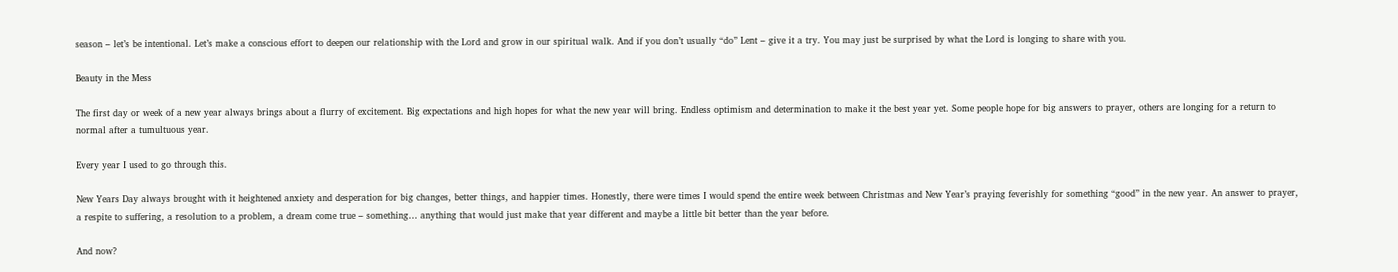season – let’s be intentional. Let’s make a conscious effort to deepen our relationship with the Lord and grow in our spiritual walk. And if you don’t usually “do” Lent – give it a try. You may just be surprised by what the Lord is longing to share with you.

Beauty in the Mess

The first day or week of a new year always brings about a flurry of excitement. Big expectations and high hopes for what the new year will bring. Endless optimism and determination to make it the best year yet. Some people hope for big answers to prayer, others are longing for a return to normal after a tumultuous year.

Every year I used to go through this.

New Years Day always brought with it heightened anxiety and desperation for big changes, better things, and happier times. Honestly, there were times I would spend the entire week between Christmas and New Year’s praying feverishly for something “good” in the new year. An answer to prayer, a respite to suffering, a resolution to a problem, a dream come true – something… anything that would just make that year different and maybe a little bit better than the year before.

And now?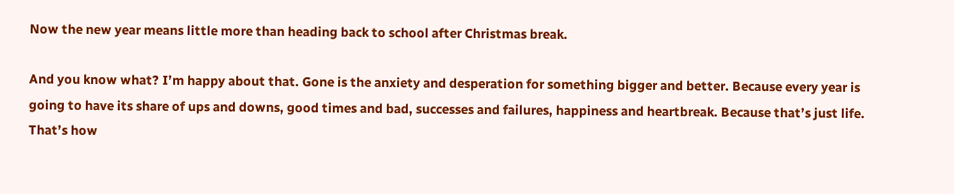Now the new year means little more than heading back to school after Christmas break.

And you know what? I’m happy about that. Gone is the anxiety and desperation for something bigger and better. Because every year is going to have its share of ups and downs, good times and bad, successes and failures, happiness and heartbreak. Because that’s just life. That’s how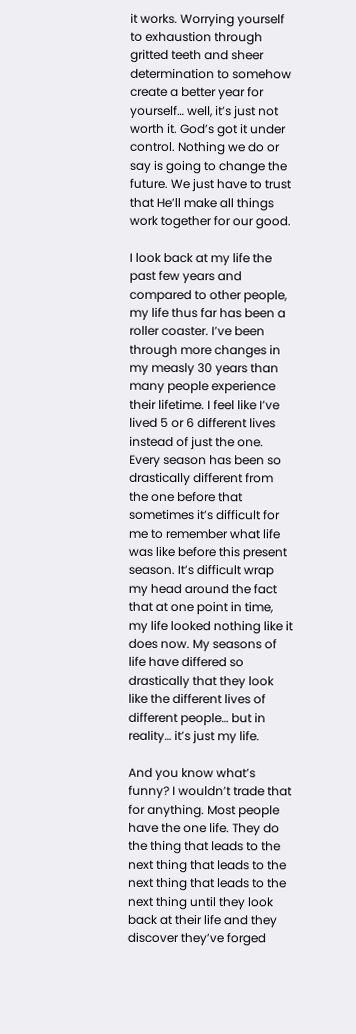it works. Worrying yourself to exhaustion through gritted teeth and sheer determination to somehow create a better year for yourself… well, it’s just not worth it. God’s got it under control. Nothing we do or say is going to change the future. We just have to trust that He’ll make all things work together for our good.

I look back at my life the past few years and compared to other people, my life thus far has been a roller coaster. I’ve been through more changes in my measly 30 years than many people experience their lifetime. I feel like I’ve lived 5 or 6 different lives instead of just the one. Every season has been so drastically different from the one before that sometimes it’s difficult for me to remember what life was like before this present season. It’s difficult wrap my head around the fact that at one point in time, my life looked nothing like it does now. My seasons of life have differed so drastically that they look like the different lives of different people… but in reality… it’s just my life.

And you know what’s funny? I wouldn’t trade that for anything. Most people have the one life. They do the thing that leads to the next thing that leads to the next thing that leads to the next thing until they look back at their life and they discover they’ve forged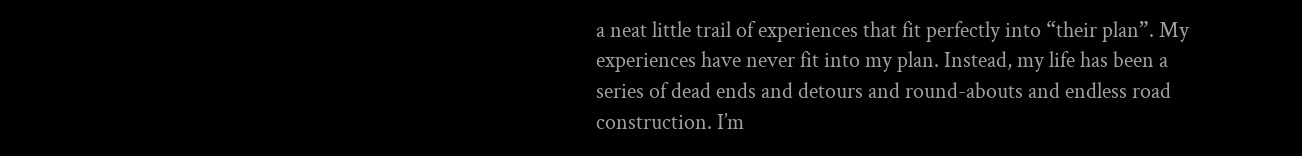a neat little trail of experiences that fit perfectly into “their plan”. My experiences have never fit into my plan. Instead, my life has been a series of dead ends and detours and round-abouts and endless road construction. I’m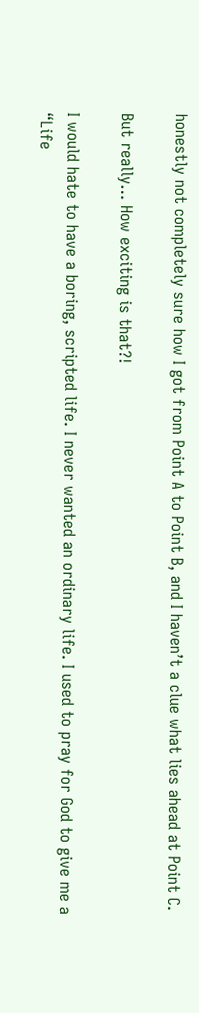honestly not completely sure how I got from Point A to Point B, and I haven’t a clue what lies ahead at Point C.

But really… How exciting is that?!

I would hate to have a boring, scripted life. I never wanted an ordinary life. I used to pray for God to give me a “Life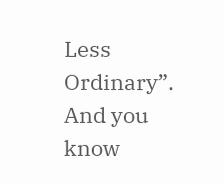Less Ordinary”. And you know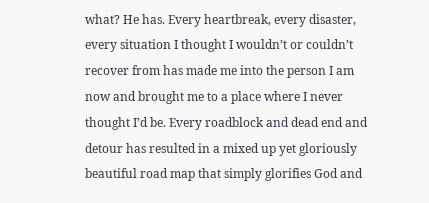what? He has. Every heartbreak, every disaster, every situation I thought I wouldn’t or couldn’t recover from has made me into the person I am now and brought me to a place where I never thought I’d be. Every roadblock and dead end and detour has resulted in a mixed up yet gloriously beautiful road map that simply glorifies God and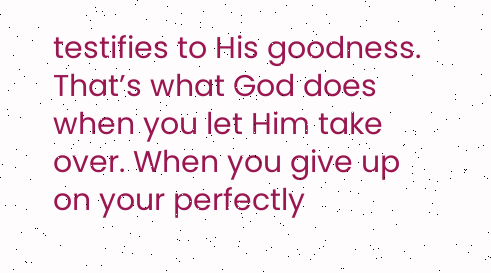testifies to His goodness. That’s what God does when you let Him take over. When you give up on your perfectly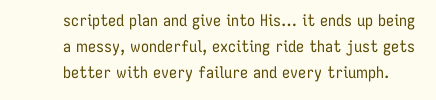scripted plan and give into His… it ends up being a messy, wonderful, exciting ride that just gets better with every failure and every triumph.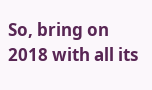So, bring on 2018 with all its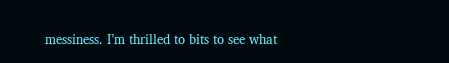messiness. I’m thrilled to bits to see what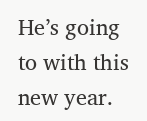He’s going to with this new year.